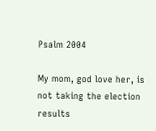Psalm 2004

My mom, god love her, is not taking the election results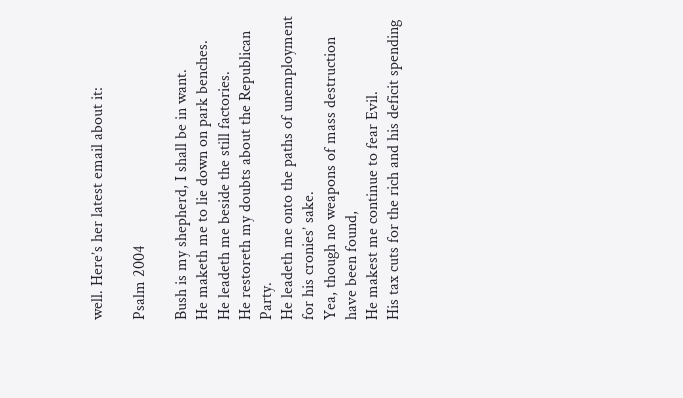well. Here’s her latest email about it:

Psalm 2004

Bush is my shepherd, I shall be in want.
He maketh me to lie down on park benches.
He leadeth me beside the still factories.
He restoreth my doubts about the Republican Party.
He leadeth me onto the paths of unemployment for his cronies’ sake.
Yea, though no weapons of mass destruction have been found,
He makest me continue to fear Evil.
His tax cuts for the rich and his deficit spending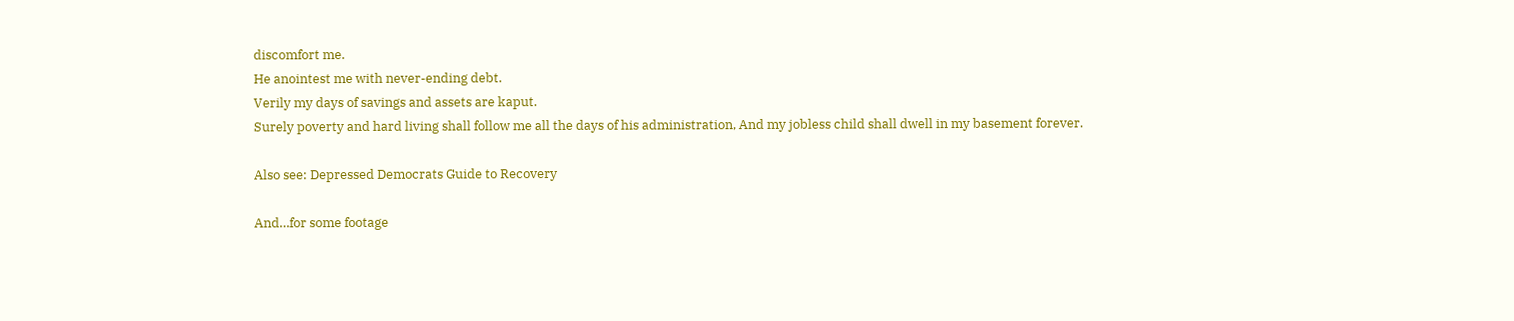discomfort me.
He anointest me with never-ending debt.
Verily my days of savings and assets are kaput.
Surely poverty and hard living shall follow me all the days of his administration, And my jobless child shall dwell in my basement forever.

Also see: Depressed Democrats Guide to Recovery

And…for some footage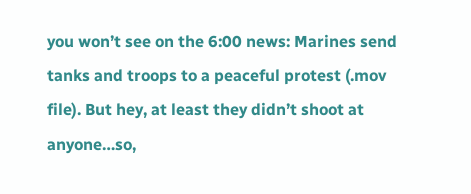you won’t see on the 6:00 news: Marines send tanks and troops to a peaceful protest (.mov file). But hey, at least they didn’t shoot at anyone…so,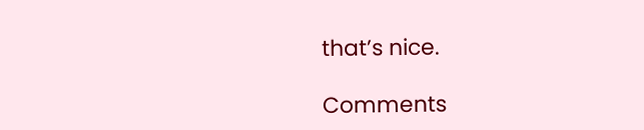that’s nice.

Comments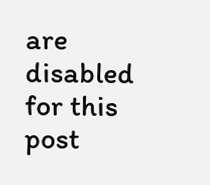are disabled for this post